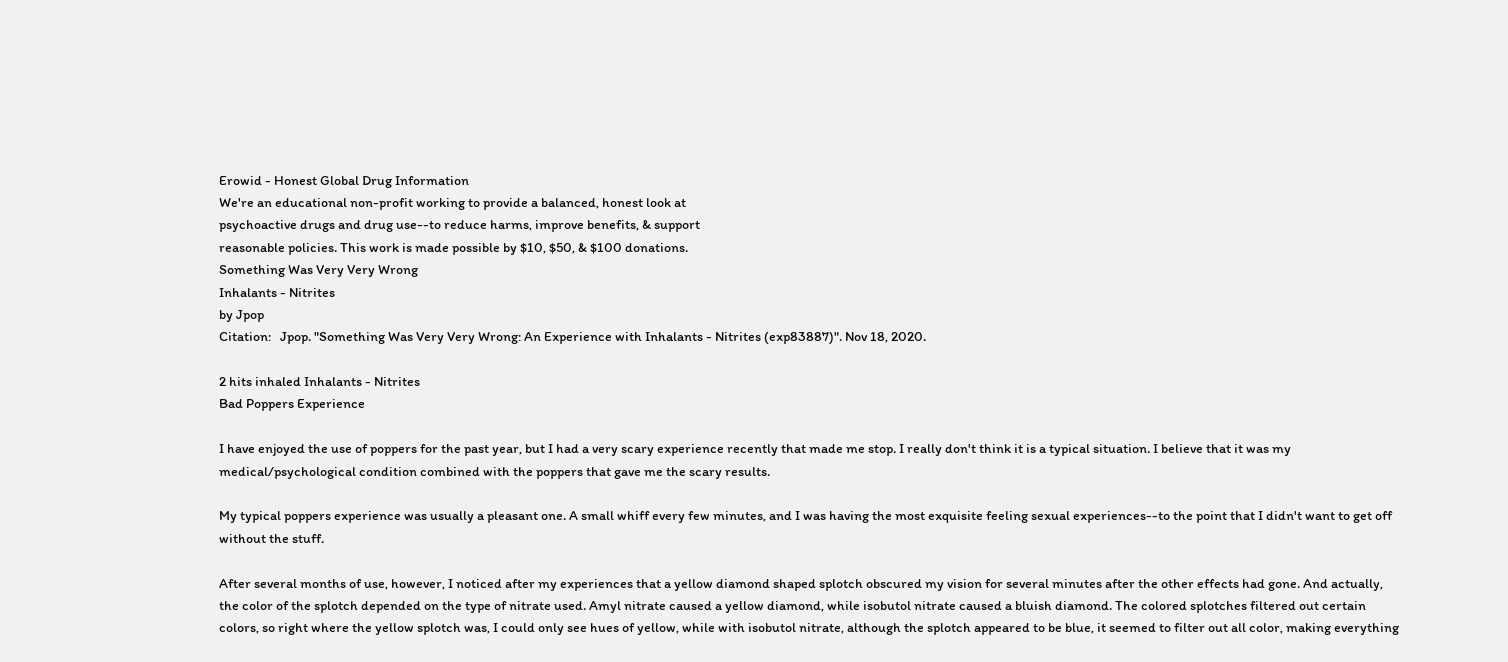Erowid - Honest Global Drug Information
We're an educational non-profit working to provide a balanced, honest look at
psychoactive drugs and drug use--to reduce harms, improve benefits, & support
reasonable policies. This work is made possible by $10, $50, & $100 donations.
Something Was Very Very Wrong
Inhalants - Nitrites
by Jpop
Citation:   Jpop. "Something Was Very Very Wrong: An Experience with Inhalants - Nitrites (exp83887)". Nov 18, 2020.

2 hits inhaled Inhalants - Nitrites
Bad Poppers Experience

I have enjoyed the use of poppers for the past year, but I had a very scary experience recently that made me stop. I really don't think it is a typical situation. I believe that it was my medical/psychological condition combined with the poppers that gave me the scary results.

My typical poppers experience was usually a pleasant one. A small whiff every few minutes, and I was having the most exquisite feeling sexual experiences--to the point that I didn't want to get off without the stuff.

After several months of use, however, I noticed after my experiences that a yellow diamond shaped splotch obscured my vision for several minutes after the other effects had gone. And actually, the color of the splotch depended on the type of nitrate used. Amyl nitrate caused a yellow diamond, while isobutol nitrate caused a bluish diamond. The colored splotches filtered out certain colors, so right where the yellow splotch was, I could only see hues of yellow, while with isobutol nitrate, although the splotch appeared to be blue, it seemed to filter out all color, making everything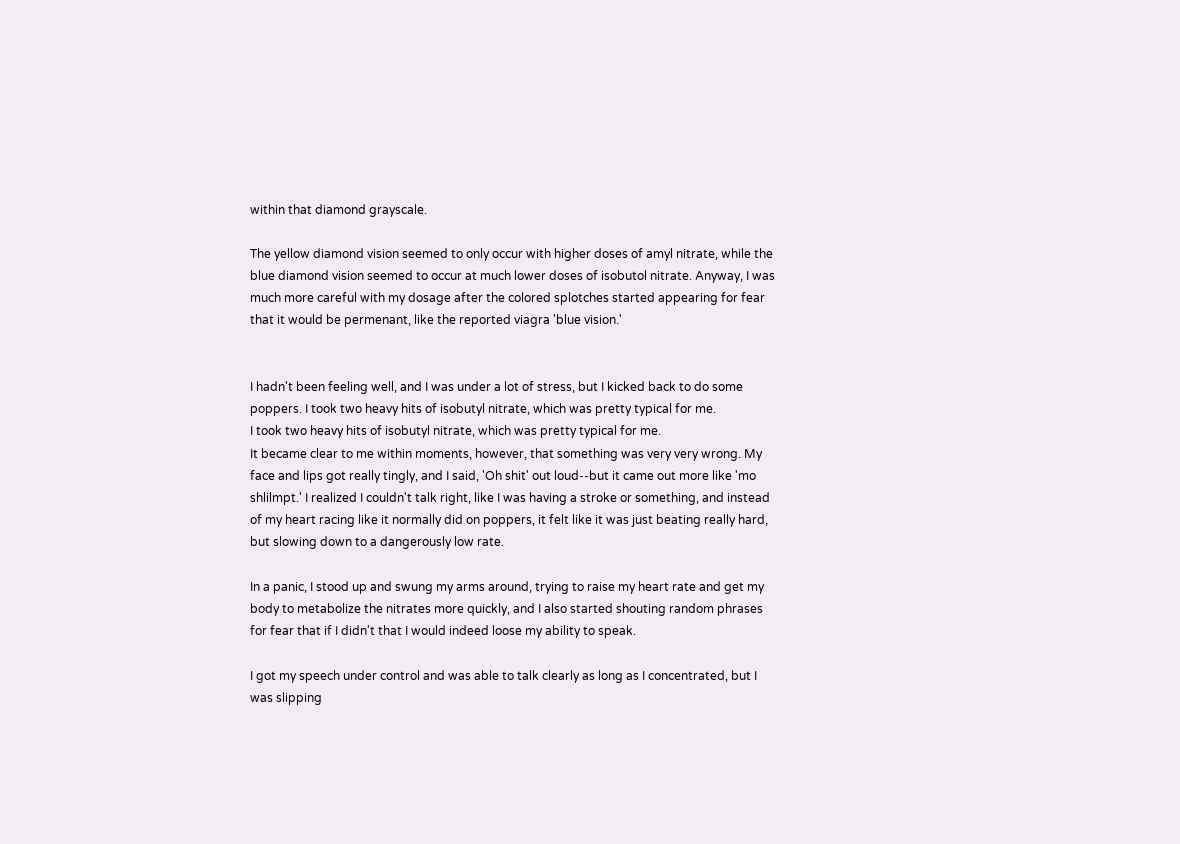within that diamond grayscale.

The yellow diamond vision seemed to only occur with higher doses of amyl nitrate, while the blue diamond vision seemed to occur at much lower doses of isobutol nitrate. Anyway, I was much more careful with my dosage after the colored splotches started appearing for fear that it would be permenant, like the reported viagra 'blue vision.'


I hadn't been feeling well, and I was under a lot of stress, but I kicked back to do some poppers. I took two heavy hits of isobutyl nitrate, which was pretty typical for me.
I took two heavy hits of isobutyl nitrate, which was pretty typical for me.
It became clear to me within moments, however, that something was very very wrong. My face and lips got really tingly, and I said, 'Oh shit' out loud--but it came out more like 'mo shlilmpt.' I realized I couldn't talk right, like I was having a stroke or something, and instead of my heart racing like it normally did on poppers, it felt like it was just beating really hard, but slowing down to a dangerously low rate.

In a panic, I stood up and swung my arms around, trying to raise my heart rate and get my body to metabolize the nitrates more quickly, and I also started shouting random phrases for fear that if I didn't that I would indeed loose my ability to speak.

I got my speech under control and was able to talk clearly as long as I concentrated, but I was slipping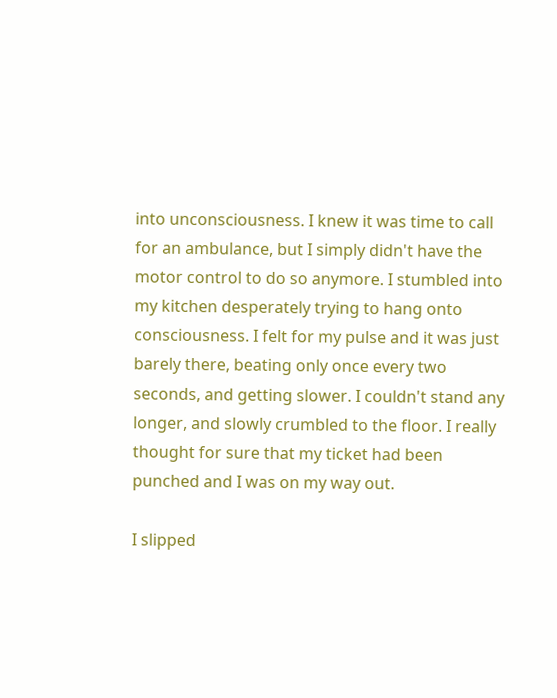into unconsciousness. I knew it was time to call for an ambulance, but I simply didn't have the motor control to do so anymore. I stumbled into my kitchen desperately trying to hang onto consciousness. I felt for my pulse and it was just barely there, beating only once every two seconds, and getting slower. I couldn't stand any longer, and slowly crumbled to the floor. I really thought for sure that my ticket had been punched and I was on my way out.

I slipped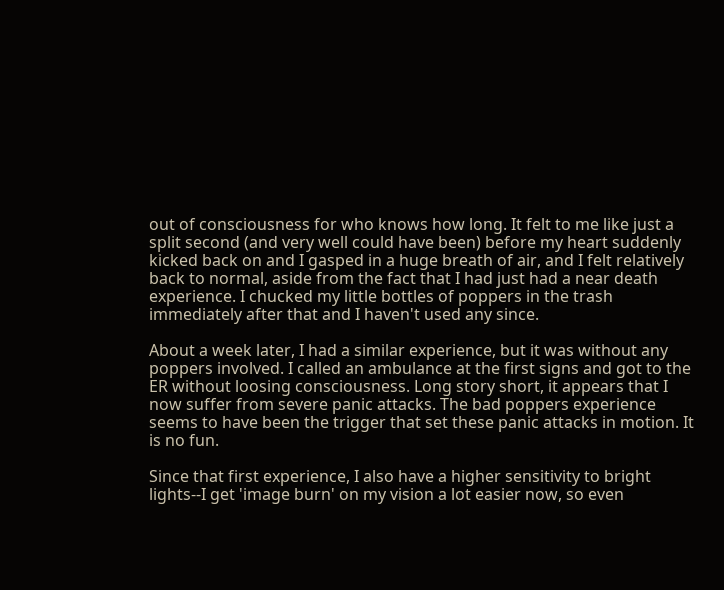out of consciousness for who knows how long. It felt to me like just a split second (and very well could have been) before my heart suddenly kicked back on and I gasped in a huge breath of air, and I felt relatively back to normal, aside from the fact that I had just had a near death experience. I chucked my little bottles of poppers in the trash immediately after that and I haven't used any since.

About a week later, I had a similar experience, but it was without any poppers involved. I called an ambulance at the first signs and got to the ER without loosing consciousness. Long story short, it appears that I now suffer from severe panic attacks. The bad poppers experience seems to have been the trigger that set these panic attacks in motion. It is no fun.

Since that first experience, I also have a higher sensitivity to bright lights--I get 'image burn' on my vision a lot easier now, so even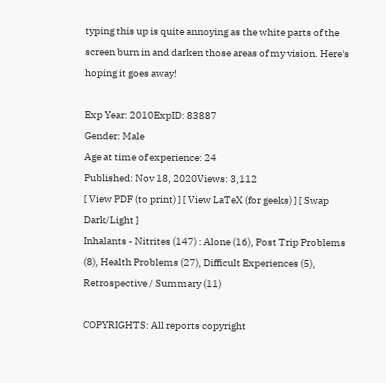typing this up is quite annoying as the white parts of the screen burn in and darken those areas of my vision. Here's hoping it goes away!

Exp Year: 2010ExpID: 83887
Gender: Male
Age at time of experience: 24
Published: Nov 18, 2020Views: 3,112
[ View PDF (to print) ] [ View LaTeX (for geeks) ] [ Swap Dark/Light ]
Inhalants - Nitrites (147) : Alone (16), Post Trip Problems (8), Health Problems (27), Difficult Experiences (5), Retrospective / Summary (11)

COPYRIGHTS: All reports copyright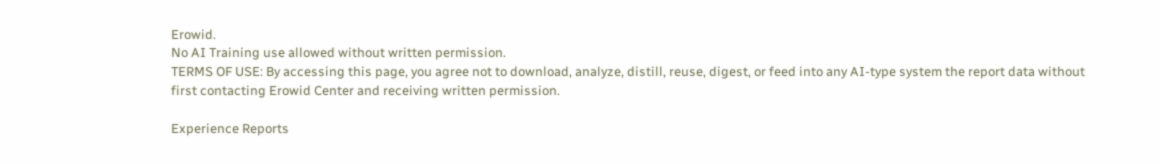Erowid.
No AI Training use allowed without written permission.
TERMS OF USE: By accessing this page, you agree not to download, analyze, distill, reuse, digest, or feed into any AI-type system the report data without first contacting Erowid Center and receiving written permission.

Experience Reports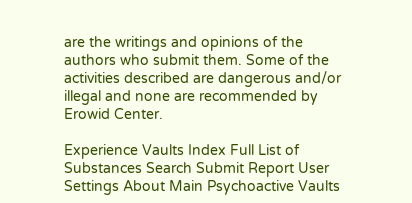are the writings and opinions of the authors who submit them. Some of the activities described are dangerous and/or illegal and none are recommended by Erowid Center.

Experience Vaults Index Full List of Substances Search Submit Report User Settings About Main Psychoactive Vaults